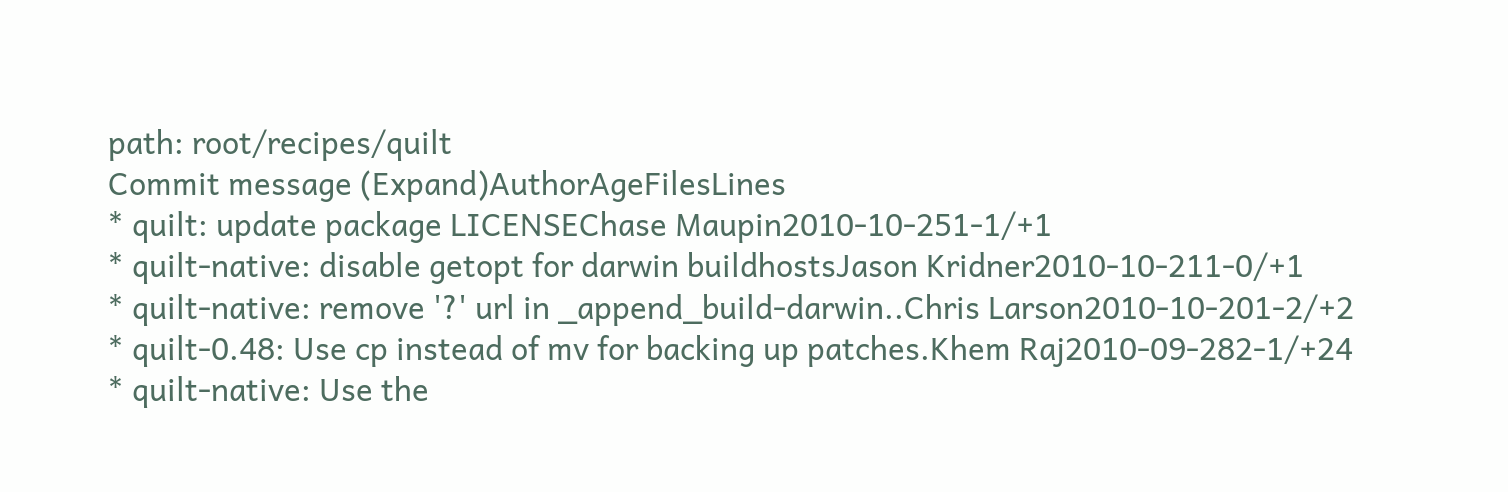path: root/recipes/quilt
Commit message (Expand)AuthorAgeFilesLines
* quilt: update package LICENSEChase Maupin2010-10-251-1/+1
* quilt-native: disable getopt for darwin buildhostsJason Kridner2010-10-211-0/+1
* quilt-native: remove '?' url in _append_build-darwin..Chris Larson2010-10-201-2/+2
* quilt-0.48: Use cp instead of mv for backing up patches.Khem Raj2010-09-282-1/+24
* quilt-native: Use the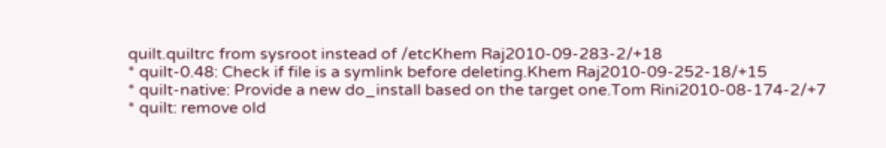quilt.quiltrc from sysroot instead of /etcKhem Raj2010-09-283-2/+18
* quilt-0.48: Check if file is a symlink before deleting.Khem Raj2010-09-252-18/+15
* quilt-native: Provide a new do_install based on the target one.Tom Rini2010-08-174-2/+7
* quilt: remove old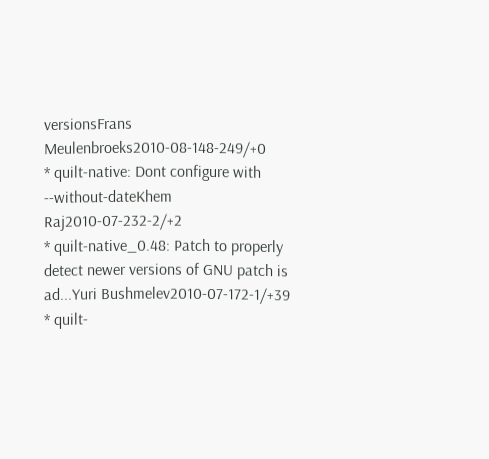versionsFrans Meulenbroeks2010-08-148-249/+0
* quilt-native: Dont configure with --without-dateKhem Raj2010-07-232-2/+2
* quilt-native_0.48: Patch to properly detect newer versions of GNU patch is ad...Yuri Bushmelev2010-07-172-1/+39
* quilt-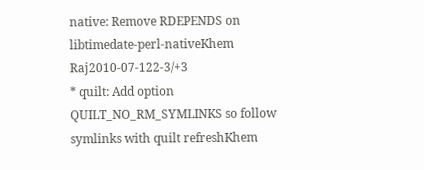native: Remove RDEPENDS on libtimedate-perl-nativeKhem Raj2010-07-122-3/+3
* quilt: Add option QUILT_NO_RM_SYMLINKS so follow symlinks with quilt refreshKhem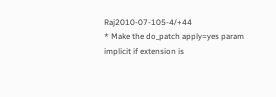Raj2010-07-105-4/+44
* Make the do_patch apply=yes param implicit if extension is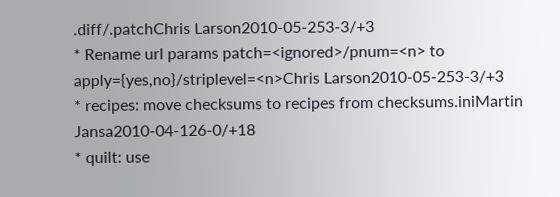.diff/.patchChris Larson2010-05-253-3/+3
* Rename url params patch=<ignored>/pnum=<n> to apply={yes,no}/striplevel=<n>Chris Larson2010-05-253-3/+3
* recipes: move checksums to recipes from checksums.iniMartin Jansa2010-04-126-0/+18
* quilt: use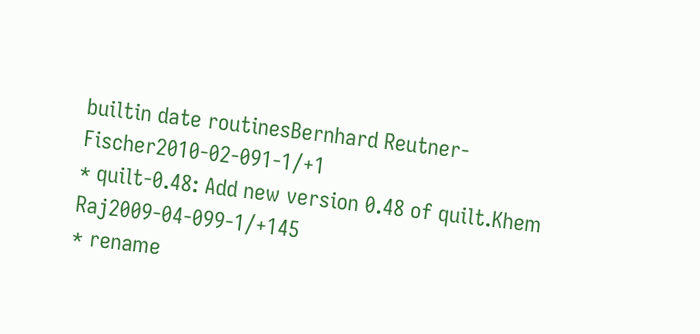builtin date routinesBernhard Reutner-Fischer2010-02-091-1/+1
* quilt-0.48: Add new version 0.48 of quilt.Khem Raj2009-04-099-1/+145
* rename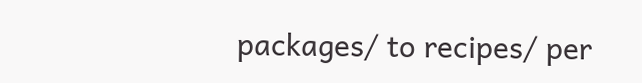packages/ to recipes/ per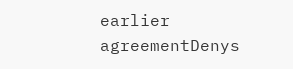earlier agreementDenys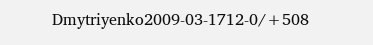Dmytriyenko2009-03-1712-0/+508